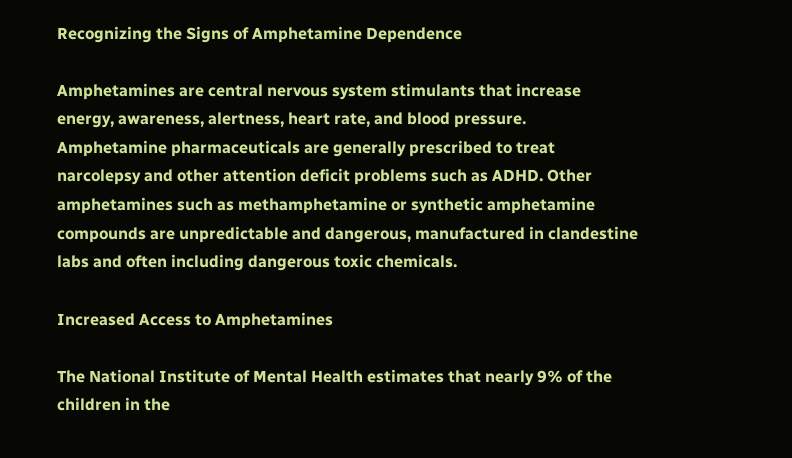Recognizing the Signs of Amphetamine Dependence

Amphetamines are central nervous system stimulants that increase energy, awareness, alertness, heart rate, and blood pressure. Amphetamine pharmaceuticals are generally prescribed to treat narcolepsy and other attention deficit problems such as ADHD. Other amphetamines such as methamphetamine or synthetic amphetamine compounds are unpredictable and dangerous, manufactured in clandestine labs and often including dangerous toxic chemicals.

Increased Access to Amphetamines

The National Institute of Mental Health estimates that nearly 9% of the children in the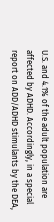U.S. and 4.1% of the adult population are affected by ADHD. Accordingly, in a special report on ADD/ADHD stimulants by the DEA,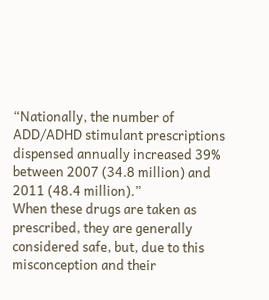“Nationally, the number of ADD/ADHD stimulant prescriptions dispensed annually increased 39% between 2007 (34.8 million) and 2011 (48.4 million).”
When these drugs are taken as prescribed, they are generally considered safe, but, due to this misconception and their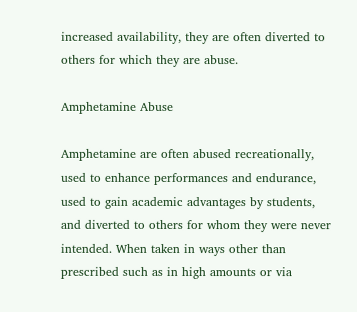increased availability, they are often diverted to others for which they are abuse.

Amphetamine Abuse

Amphetamine are often abused recreationally, used to enhance performances and endurance, used to gain academic advantages by students, and diverted to others for whom they were never intended. When taken in ways other than prescribed such as in high amounts or via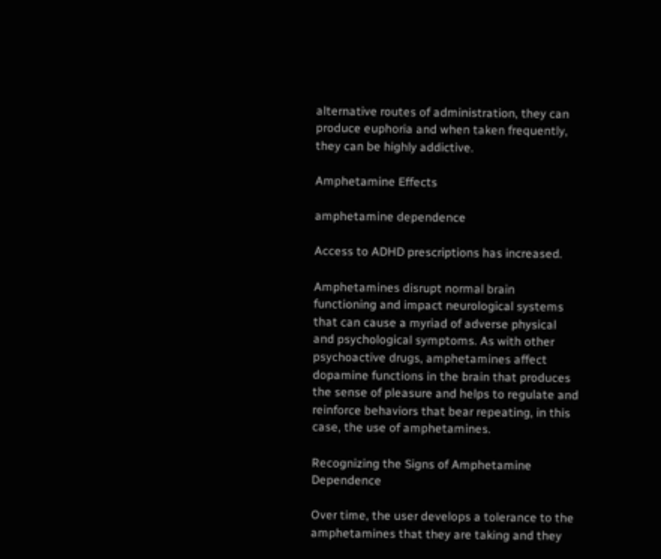alternative routes of administration, they can produce euphoria and when taken frequently, they can be highly addictive.

Amphetamine Effects

amphetamine dependence

Access to ADHD prescriptions has increased.

Amphetamines disrupt normal brain functioning and impact neurological systems that can cause a myriad of adverse physical and psychological symptoms. As with other psychoactive drugs, amphetamines affect dopamine functions in the brain that produces the sense of pleasure and helps to regulate and reinforce behaviors that bear repeating, in this case, the use of amphetamines.

Recognizing the Signs of Amphetamine Dependence

Over time, the user develops a tolerance to the amphetamines that they are taking and they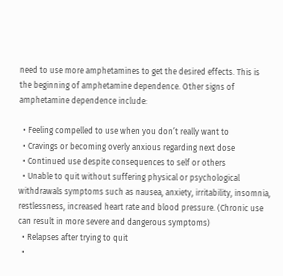need to use more amphetamines to get the desired effects. This is the beginning of amphetamine dependence. Other signs of amphetamine dependence include:

  • Feeling compelled to use when you don’t really want to
  • Cravings or becoming overly anxious regarding next dose
  • Continued use despite consequences to self or others
  • Unable to quit without suffering physical or psychological withdrawals symptoms such as nausea, anxiety, irritability, insomnia, restlessness, increased heart rate and blood pressure. (Chronic use can result in more severe and dangerous symptoms)
  • Relapses after trying to quit
  •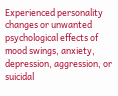Experienced personality changes or unwanted psychological effects of mood swings, anxiety, depression, aggression, or suicidal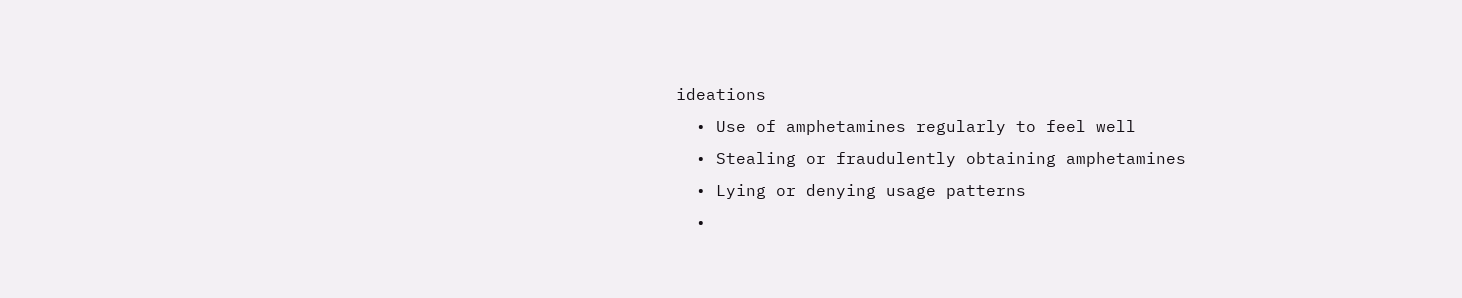ideations
  • Use of amphetamines regularly to feel well
  • Stealing or fraudulently obtaining amphetamines
  • Lying or denying usage patterns
  •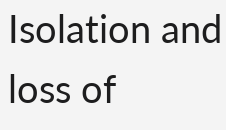Isolation and loss of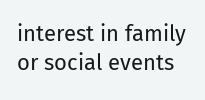interest in family or social events